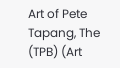Art of Pete Tapang, The (TPB) (Art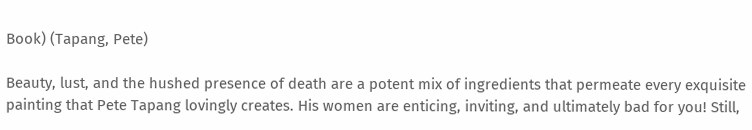Book) (Tapang, Pete)

Beauty, lust, and the hushed presence of death are a potent mix of ingredients that permeate every exquisite painting that Pete Tapang lovingly creates. His women are enticing, inviting, and ultimately bad for you! Still,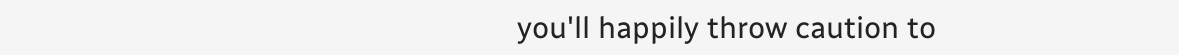you'll happily throw caution to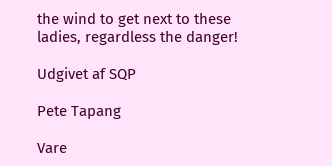the wind to get next to these ladies, regardless the danger!

Udgivet af SQP

Pete Tapang

Vare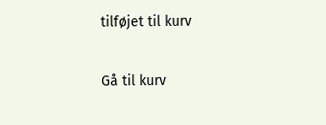tilføjet til kurv

Gå til kurv